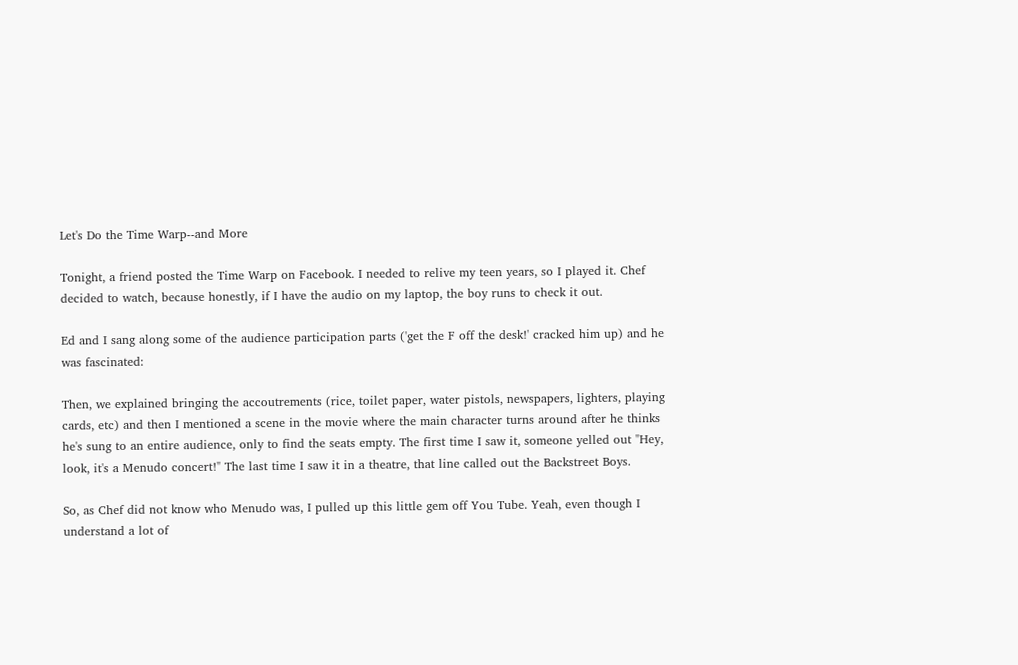Let's Do the Time Warp--and More

Tonight, a friend posted the Time Warp on Facebook. I needed to relive my teen years, so I played it. Chef decided to watch, because honestly, if I have the audio on my laptop, the boy runs to check it out.

Ed and I sang along some of the audience participation parts ('get the F off the desk!' cracked him up) and he was fascinated:

Then, we explained bringing the accoutrements (rice, toilet paper, water pistols, newspapers, lighters, playing cards, etc) and then I mentioned a scene in the movie where the main character turns around after he thinks he's sung to an entire audience, only to find the seats empty. The first time I saw it, someone yelled out "Hey, look, it's a Menudo concert!" The last time I saw it in a theatre, that line called out the Backstreet Boys.

So, as Chef did not know who Menudo was, I pulled up this little gem off You Tube. Yeah, even though I understand a lot of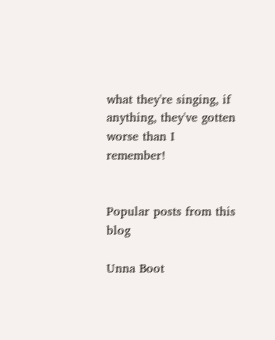what they're singing, if anything, they've gotten worse than I remember!


Popular posts from this blog

Unna Boot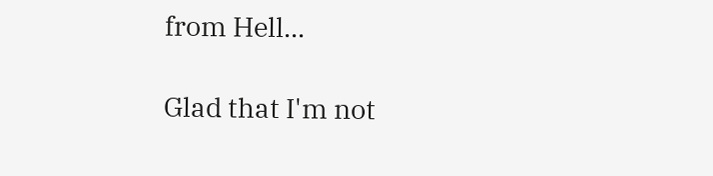from Hell...

Glad that I'm not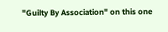"Guilty By Association" on this one